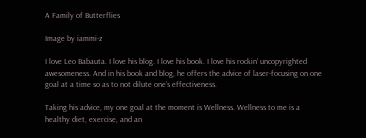A Family of Butterflies

Image by iammi-z

I love Leo Babauta. I love his blog. I love his book. I love his rockin’ uncopyrighted awesomeness. And in his book and blog, he offers the advice of laser-focusing on one goal at a time so as to not dilute one’s effectiveness.

Taking his advice, my one goal at the moment is Wellness. Wellness to me is a healthy diet, exercise, and an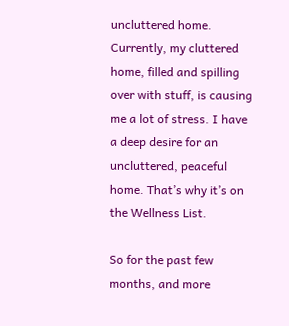uncluttered home. Currently, my cluttered home, filled and spilling over with stuff, is causing me a lot of stress. I have a deep desire for an uncluttered, peaceful home. That’s why it’s on the Wellness List.

So for the past few months, and more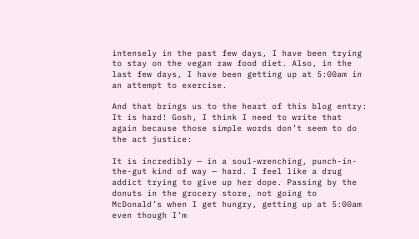intensely in the past few days, I have been trying to stay on the vegan raw food diet. Also, in the last few days, I have been getting up at 5:00am in an attempt to exercise.

And that brings us to the heart of this blog entry: It is hard! Gosh, I think I need to write that again because those simple words don’t seem to do the act justice:

It is incredibly — in a soul-wrenching, punch-in-the-gut kind of way — hard. I feel like a drug addict trying to give up her dope. Passing by the donuts in the grocery store, not going to McDonald’s when I get hungry, getting up at 5:00am even though I’m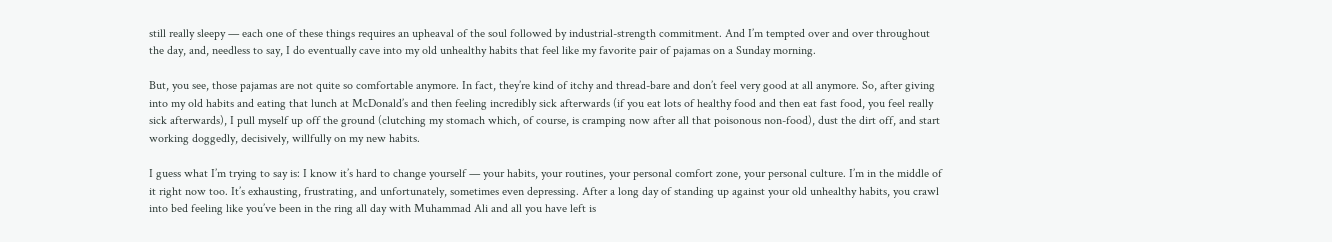still really sleepy — each one of these things requires an upheaval of the soul followed by industrial-strength commitment. And I’m tempted over and over throughout the day, and, needless to say, I do eventually cave into my old unhealthy habits that feel like my favorite pair of pajamas on a Sunday morning.

But, you see, those pajamas are not quite so comfortable anymore. In fact, they’re kind of itchy and thread-bare and don’t feel very good at all anymore. So, after giving into my old habits and eating that lunch at McDonald’s and then feeling incredibly sick afterwards (if you eat lots of healthy food and then eat fast food, you feel really sick afterwards), I pull myself up off the ground (clutching my stomach which, of course, is cramping now after all that poisonous non-food), dust the dirt off, and start working doggedly, decisively, willfully on my new habits.

I guess what I’m trying to say is: I know it’s hard to change yourself — your habits, your routines, your personal comfort zone, your personal culture. I’m in the middle of it right now too. It’s exhausting, frustrating, and unfortunately, sometimes even depressing. After a long day of standing up against your old unhealthy habits, you crawl into bed feeling like you’ve been in the ring all day with Muhammad Ali and all you have left is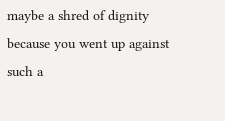maybe a shred of dignity because you went up against such a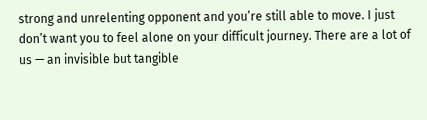strong and unrelenting opponent and you’re still able to move. I just don’t want you to feel alone on your difficult journey. There are a lot of us — an invisible but tangible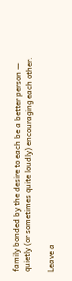family bonded by the desire to each be a better person — quietly (or sometimes quite loudly) encouraging each other.

Leave a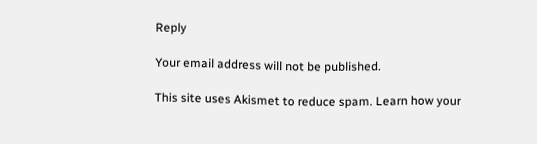Reply

Your email address will not be published.

This site uses Akismet to reduce spam. Learn how your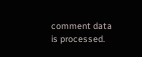comment data is processed.